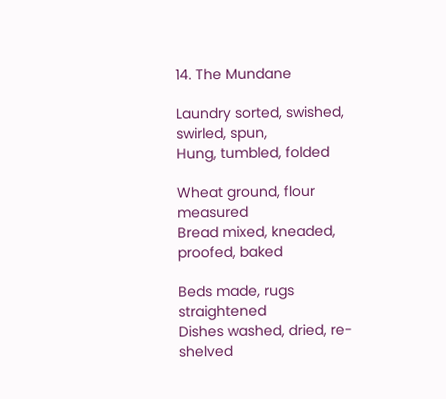14. The Mundane

Laundry sorted, swished, swirled, spun,
Hung, tumbled, folded

Wheat ground, flour measured
Bread mixed, kneaded, proofed, baked

Beds made, rugs straightened
Dishes washed, dried, re-shelved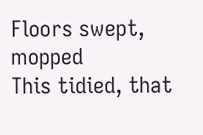Floors swept, mopped
This tidied, that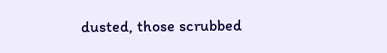dusted, those scrubbed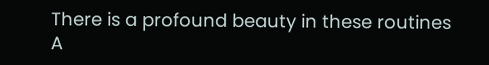There is a profound beauty in these routines
A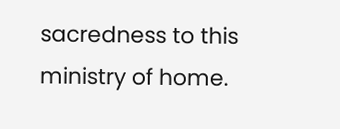sacredness to this ministry of home.